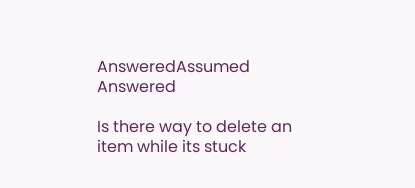AnsweredAssumed Answered

Is there way to delete an item while its stuck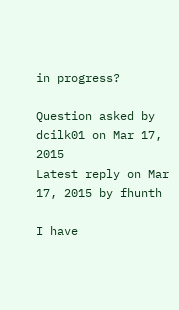in progress?

Question asked by dcilk01 on Mar 17, 2015
Latest reply on Mar 17, 2015 by fhunth

I have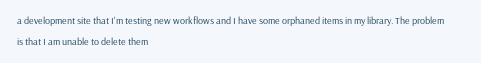a development site that I'm testing new workflows and I have some orphaned items in my library. The problem is that I am unable to delete them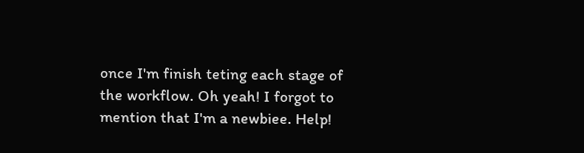once I'm finish teting each stage of the workflow. Oh yeah! I forgot to mention that I'm a newbiee. Help!